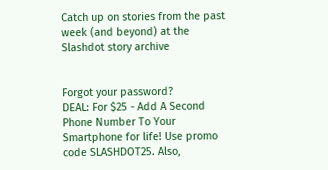Catch up on stories from the past week (and beyond) at the Slashdot story archive


Forgot your password?
DEAL: For $25 - Add A Second Phone Number To Your Smartphone for life! Use promo code SLASHDOT25. Also,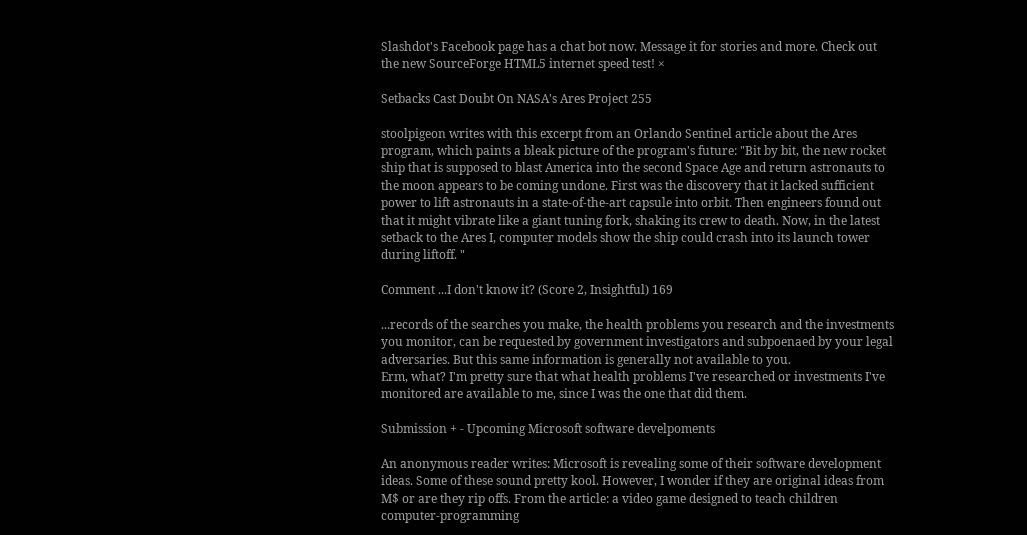Slashdot's Facebook page has a chat bot now. Message it for stories and more. Check out the new SourceForge HTML5 internet speed test! ×

Setbacks Cast Doubt On NASA's Ares Project 255

stoolpigeon writes with this excerpt from an Orlando Sentinel article about the Ares program, which paints a bleak picture of the program's future: "Bit by bit, the new rocket ship that is supposed to blast America into the second Space Age and return astronauts to the moon appears to be coming undone. First was the discovery that it lacked sufficient power to lift astronauts in a state-of-the-art capsule into orbit. Then engineers found out that it might vibrate like a giant tuning fork, shaking its crew to death. Now, in the latest setback to the Ares I, computer models show the ship could crash into its launch tower during liftoff. "

Comment ...I don't know it? (Score 2, Insightful) 169

...records of the searches you make, the health problems you research and the investments you monitor, can be requested by government investigators and subpoenaed by your legal adversaries. But this same information is generally not available to you.
Erm, what? I'm pretty sure that what health problems I've researched or investments I've monitored are available to me, since I was the one that did them.

Submission + - Upcoming Microsoft software develpoments

An anonymous reader writes: Microsoft is revealing some of their software development ideas. Some of these sound pretty kool. However, I wonder if they are original ideas from M$ or are they rip offs. From the article: a video game designed to teach children computer-programming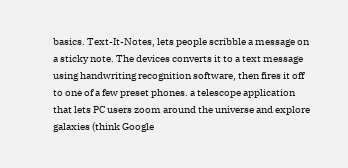basics. Text-It-Notes, lets people scribble a message on a sticky note. The devices converts it to a text message using handwriting recognition software, then fires it off to one of a few preset phones. a telescope application that lets PC users zoom around the universe and explore galaxies (think Google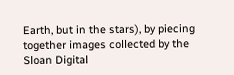Earth, but in the stars), by piecing together images collected by the Sloan Digital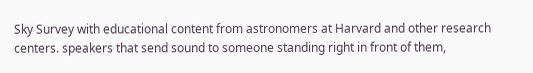Sky Survey with educational content from astronomers at Harvard and other research centers. speakers that send sound to someone standing right in front of them,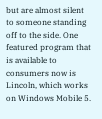but are almost silent to someone standing off to the side. One featured program that is available to consumers now is Lincoln, which works on Windows Mobile 5.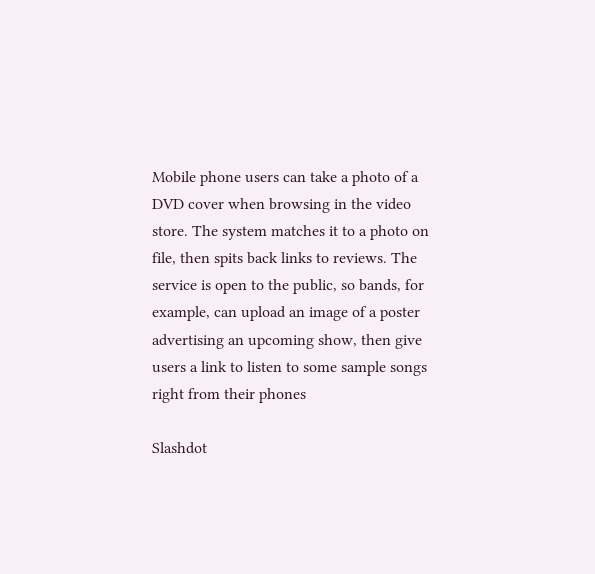Mobile phone users can take a photo of a DVD cover when browsing in the video store. The system matches it to a photo on file, then spits back links to reviews. The service is open to the public, so bands, for example, can upload an image of a poster advertising an upcoming show, then give users a link to listen to some sample songs right from their phones

Slashdot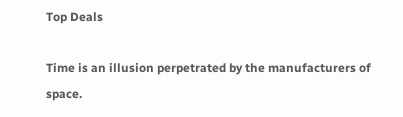Top Deals

Time is an illusion perpetrated by the manufacturers of space.